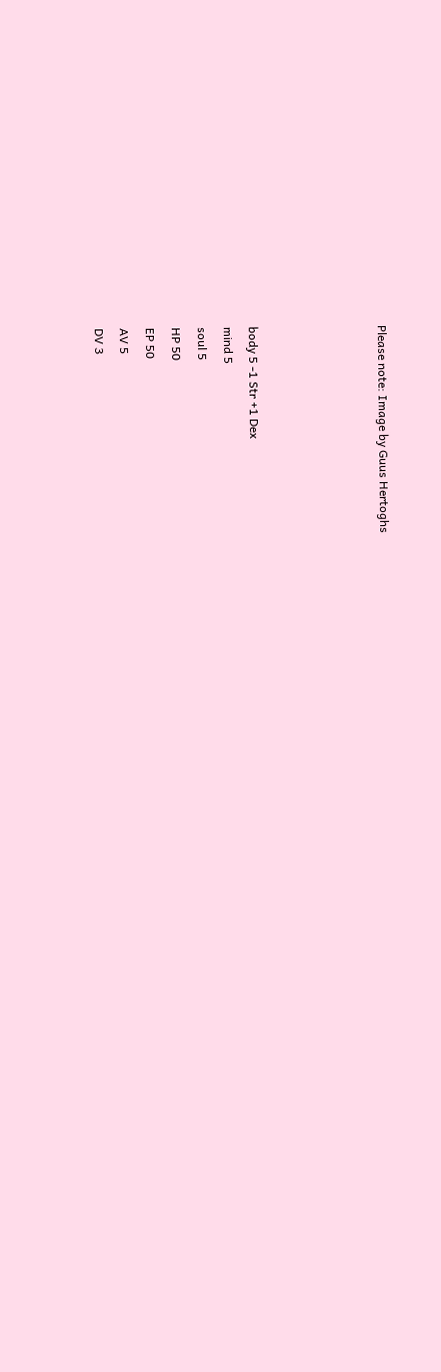Please note: Image by Guus Hertoghs




body 5 -1 Str +1 Dex
mind 5
soul 5
HP 50
EP 50
AV 5
DV 3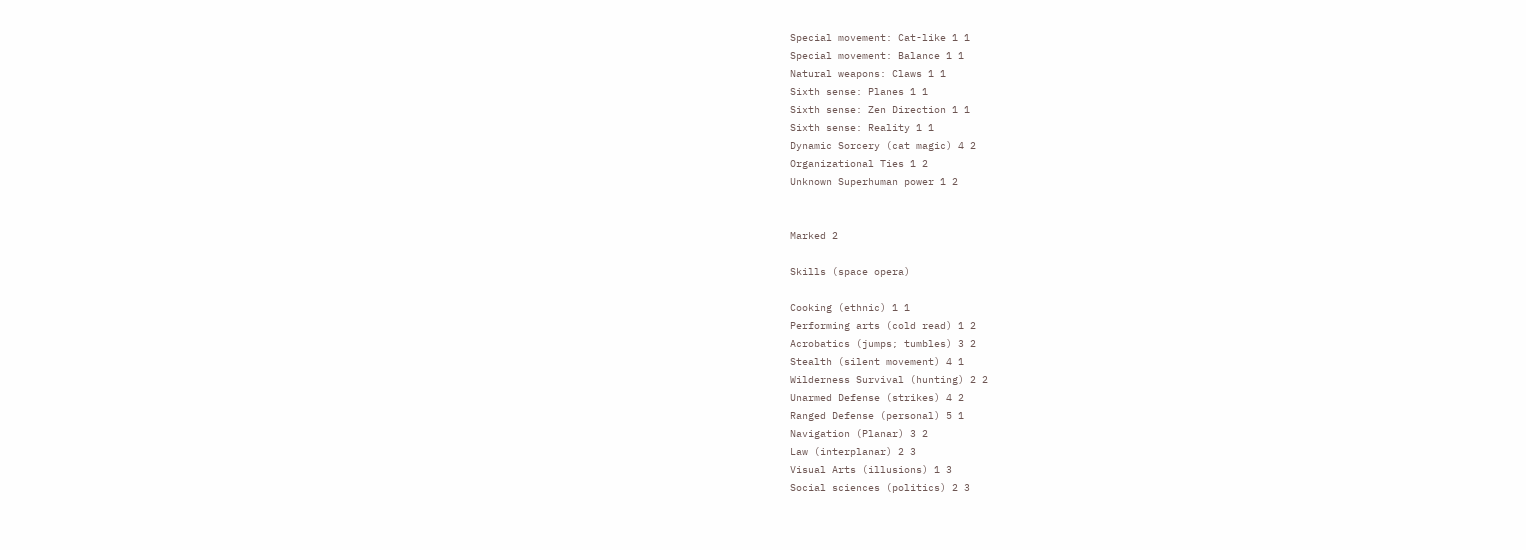Special movement: Cat-like 1 1
Special movement: Balance 1 1
Natural weapons: Claws 1 1
Sixth sense: Planes 1 1
Sixth sense: Zen Direction 1 1
Sixth sense: Reality 1 1
Dynamic Sorcery (cat magic) 4 2
Organizational Ties 1 2
Unknown Superhuman power 1 2


Marked 2

Skills (space opera)

Cooking (ethnic) 1 1
Performing arts (cold read) 1 2
Acrobatics (jumps; tumbles) 3 2
Stealth (silent movement) 4 1
Wilderness Survival (hunting) 2 2
Unarmed Defense (strikes) 4 2
Ranged Defense (personal) 5 1
Navigation (Planar) 3 2
Law (interplanar) 2 3
Visual Arts (illusions) 1 3
Social sciences (politics) 2 3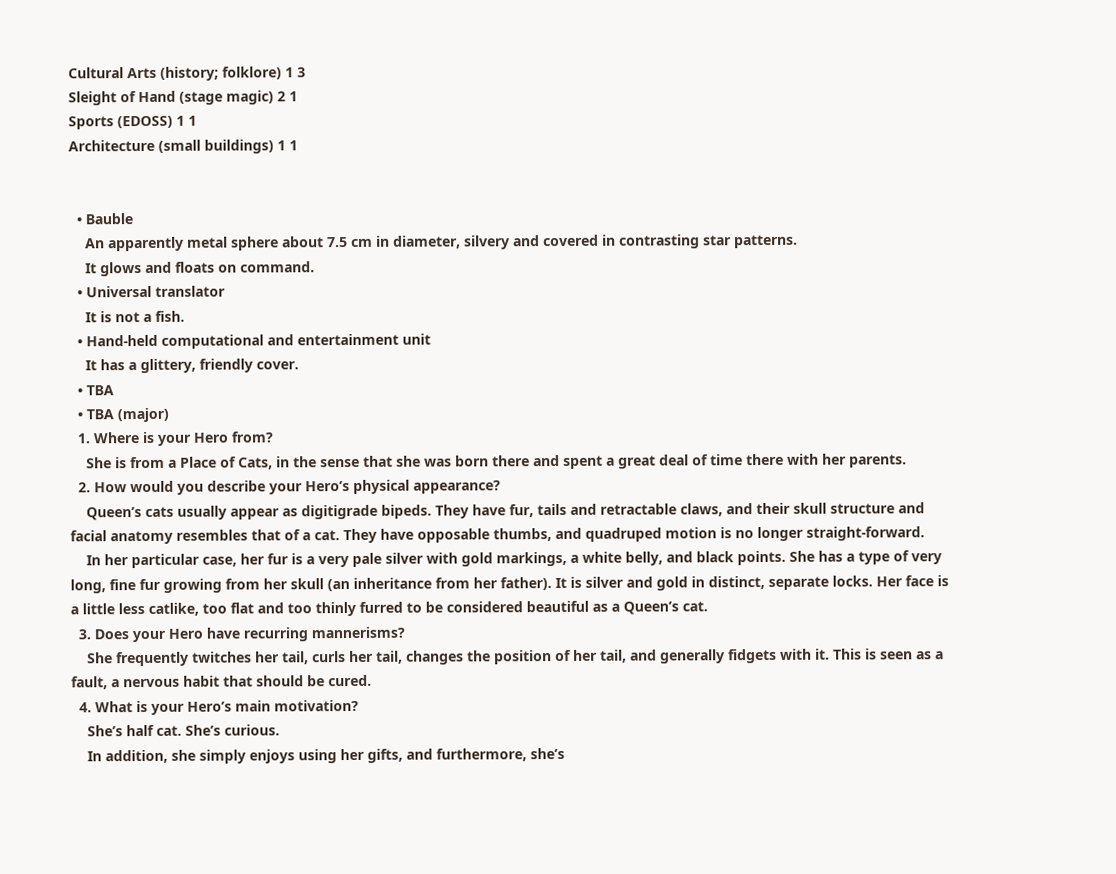Cultural Arts (history; folklore) 1 3
Sleight of Hand (stage magic) 2 1
Sports (EDOSS) 1 1
Architecture (small buildings) 1 1


  • Bauble
    An apparently metal sphere about 7.5 cm in diameter, silvery and covered in contrasting star patterns.
    It glows and floats on command.
  • Universal translator
    It is not a fish.
  • Hand-held computational and entertainment unit
    It has a glittery, friendly cover.
  • TBA
  • TBA (major)
  1. Where is your Hero from?
    She is from a Place of Cats, in the sense that she was born there and spent a great deal of time there with her parents.
  2. How would you describe your Hero’s physical appearance?
    Queen’s cats usually appear as digitigrade bipeds. They have fur, tails and retractable claws, and their skull structure and facial anatomy resembles that of a cat. They have opposable thumbs, and quadruped motion is no longer straight-forward.
    In her particular case, her fur is a very pale silver with gold markings, a white belly, and black points. She has a type of very long, fine fur growing from her skull (an inheritance from her father). It is silver and gold in distinct, separate locks. Her face is a little less catlike, too flat and too thinly furred to be considered beautiful as a Queen’s cat.
  3. Does your Hero have recurring mannerisms?
    She frequently twitches her tail, curls her tail, changes the position of her tail, and generally fidgets with it. This is seen as a fault, a nervous habit that should be cured.
  4. What is your Hero’s main motivation?
    She’s half cat. She’s curious.
    In addition, she simply enjoys using her gifts, and furthermore, she’s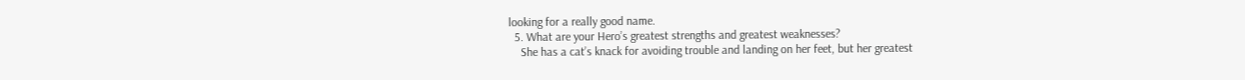looking for a really good name.
  5. What are your Hero’s greatest strengths and greatest weaknesses?
    She has a cat’s knack for avoiding trouble and landing on her feet, but her greatest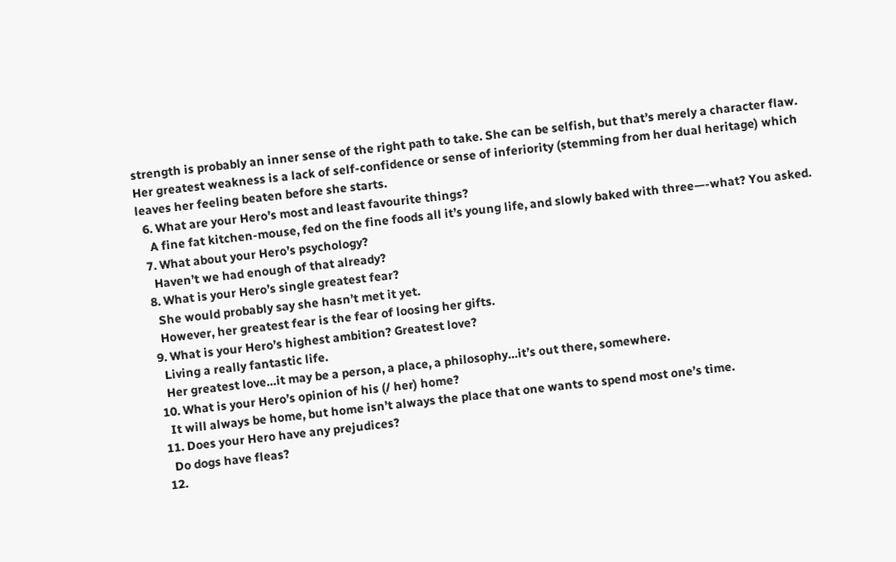strength is probably an inner sense of the right path to take. She can be selfish, but that’s merely a character flaw. Her greatest weakness is a lack of self-confidence or sense of inferiority (stemming from her dual heritage) which leaves her feeling beaten before she starts.
  6. What are your Hero’s most and least favourite things?
    A fine fat kitchen-mouse, fed on the fine foods all it’s young life, and slowly baked with three—-what? You asked.
  7. What about your Hero’s psychology?
    Haven’t we had enough of that already?
  8. What is your Hero’s single greatest fear?
    She would probably say she hasn’t met it yet.
    However, her greatest fear is the fear of loosing her gifts.
  9. What is your Hero’s highest ambition? Greatest love?
    Living a really fantastic life.
    Her greatest love…it may be a person, a place, a philosophy…it’s out there, somewhere.
  10. What is your Hero’s opinion of his (/ her) home?
    It will always be home, but home isn’t always the place that one wants to spend most one’s time.
  11. Does your Hero have any prejudices?
    Do dogs have fleas?
  12.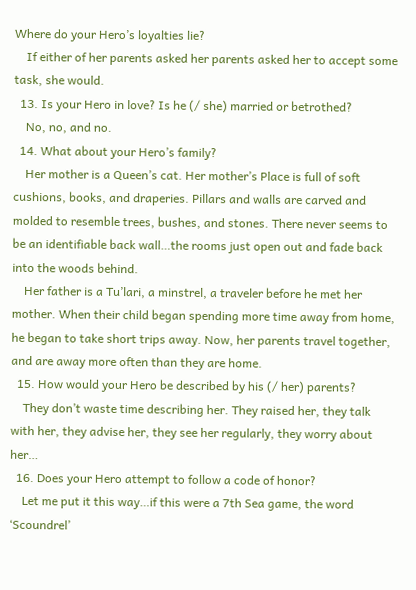Where do your Hero’s loyalties lie?
    If either of her parents asked her parents asked her to accept some task, she would.
  13. Is your Hero in love? Is he (/ she) married or betrothed?
    No, no, and no.
  14. What about your Hero’s family?
    Her mother is a Queen’s cat. Her mother’s Place is full of soft cushions, books, and draperies. Pillars and walls are carved and molded to resemble trees, bushes, and stones. There never seems to be an identifiable back wall…the rooms just open out and fade back into the woods behind.
    Her father is a Tu’lari, a minstrel, a traveler before he met her mother. When their child began spending more time away from home, he began to take short trips away. Now, her parents travel together, and are away more often than they are home.
  15. How would your Hero be described by his (/ her) parents?
    They don’t waste time describing her. They raised her, they talk with her, they advise her, they see her regularly, they worry about her…
  16. Does your Hero attempt to follow a code of honor?
    Let me put it this way…if this were a 7th Sea game, the word ‘Scoundrel’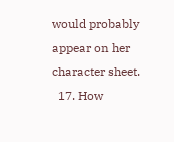would probably appear on her character sheet.
  17. How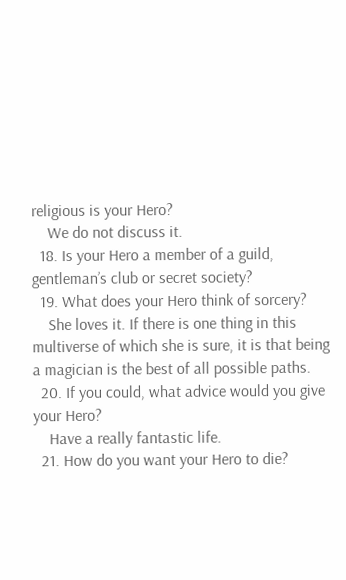religious is your Hero?
    We do not discuss it.
  18. Is your Hero a member of a guild, gentleman’s club or secret society?
  19. What does your Hero think of sorcery?
    She loves it. If there is one thing in this multiverse of which she is sure, it is that being a magician is the best of all possible paths.
  20. If you could, what advice would you give your Hero?
    Have a really fantastic life.
  21. How do you want your Hero to die?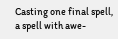Casting one final spell, a spell with awe-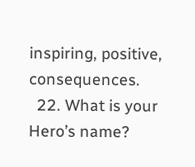inspiring, positive, consequences.
  22. What is your Hero’s name?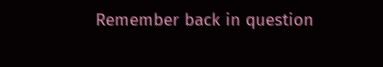Remember back in question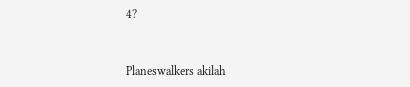4?


Planeswalkers akilah